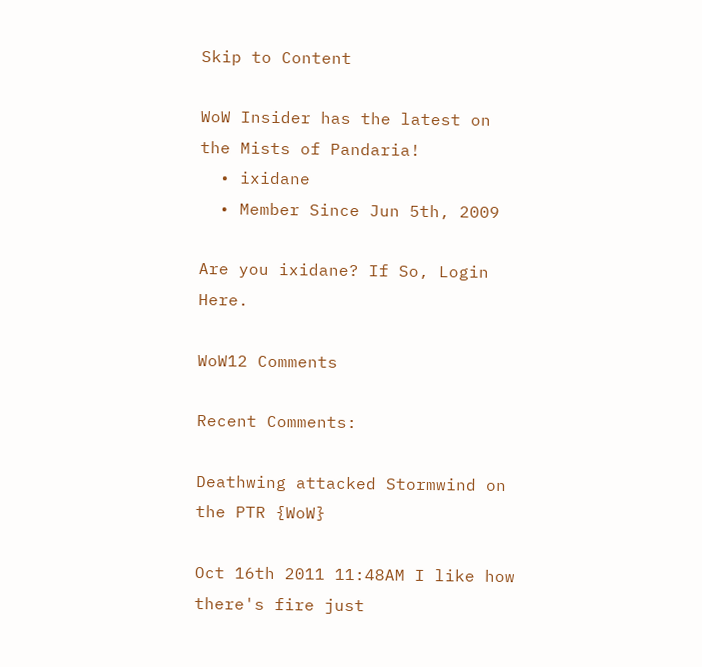Skip to Content

WoW Insider has the latest on the Mists of Pandaria!
  • ixidane
  • Member Since Jun 5th, 2009

Are you ixidane? If So, Login Here.

WoW12 Comments

Recent Comments:

Deathwing attacked Stormwind on the PTR {WoW}

Oct 16th 2011 11:48AM I like how there's fire just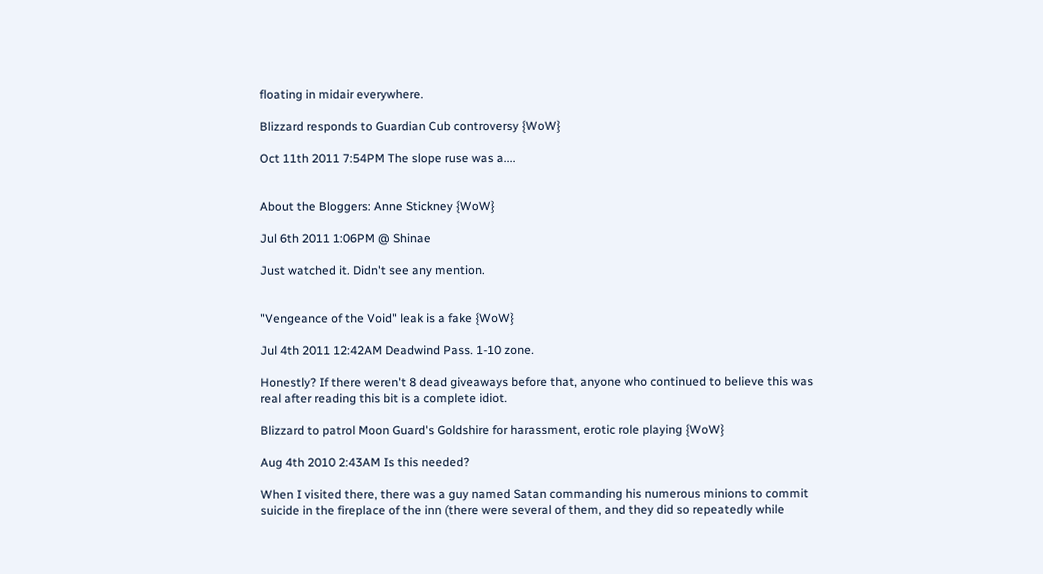floating in midair everywhere.

Blizzard responds to Guardian Cub controversy {WoW}

Oct 11th 2011 7:54PM The slope ruse was a....


About the Bloggers: Anne Stickney {WoW}

Jul 6th 2011 1:06PM @ Shinae

Just watched it. Didn't see any mention.


"Vengeance of the Void" leak is a fake {WoW}

Jul 4th 2011 12:42AM Deadwind Pass. 1-10 zone.

Honestly? If there weren't 8 dead giveaways before that, anyone who continued to believe this was real after reading this bit is a complete idiot.

Blizzard to patrol Moon Guard's Goldshire for harassment, erotic role playing {WoW}

Aug 4th 2010 2:43AM Is this needed?

When I visited there, there was a guy named Satan commanding his numerous minions to commit suicide in the fireplace of the inn (there were several of them, and they did so repeatedly while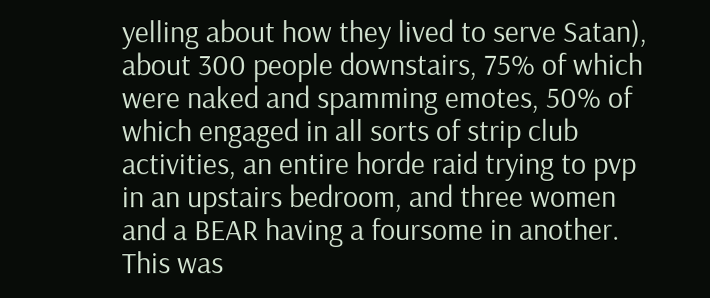yelling about how they lived to serve Satan), about 300 people downstairs, 75% of which were naked and spamming emotes, 50% of which engaged in all sorts of strip club activities, an entire horde raid trying to pvp in an upstairs bedroom, and three women and a BEAR having a foursome in another. This was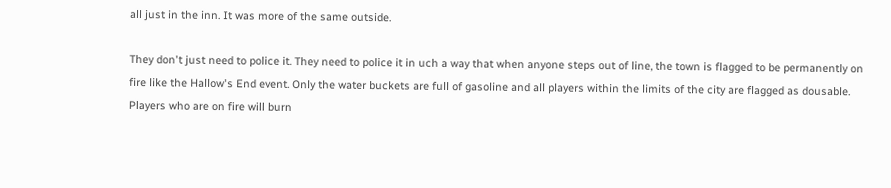all just in the inn. It was more of the same outside.

They don't just need to police it. They need to police it in uch a way that when anyone steps out of line, the town is flagged to be permanently on fire like the Hallow's End event. Only the water buckets are full of gasoline and all players within the limits of the city are flagged as dousable. Players who are on fire will burn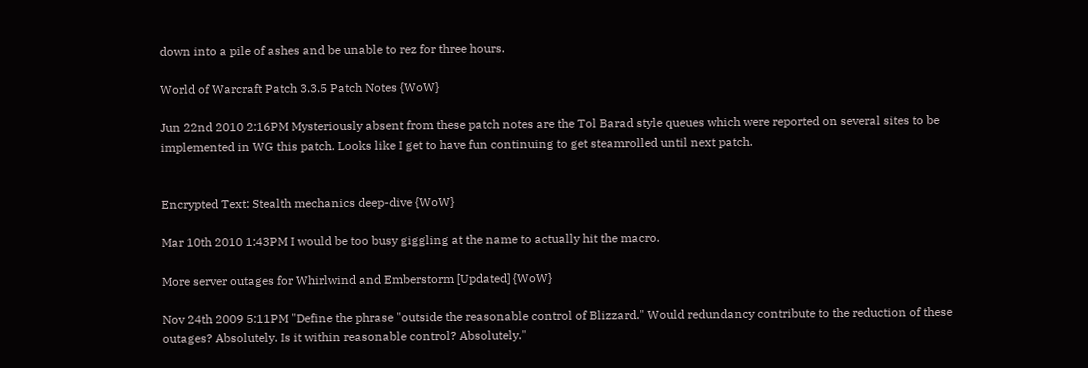down into a pile of ashes and be unable to rez for three hours.

World of Warcraft Patch 3.3.5 Patch Notes {WoW}

Jun 22nd 2010 2:16PM Mysteriously absent from these patch notes are the Tol Barad style queues which were reported on several sites to be implemented in WG this patch. Looks like I get to have fun continuing to get steamrolled until next patch.


Encrypted Text: Stealth mechanics deep-dive {WoW}

Mar 10th 2010 1:43PM I would be too busy giggling at the name to actually hit the macro.

More server outages for Whirlwind and Emberstorm [Updated] {WoW}

Nov 24th 2009 5:11PM "Define the phrase "outside the reasonable control of Blizzard." Would redundancy contribute to the reduction of these outages? Absolutely. Is it within reasonable control? Absolutely."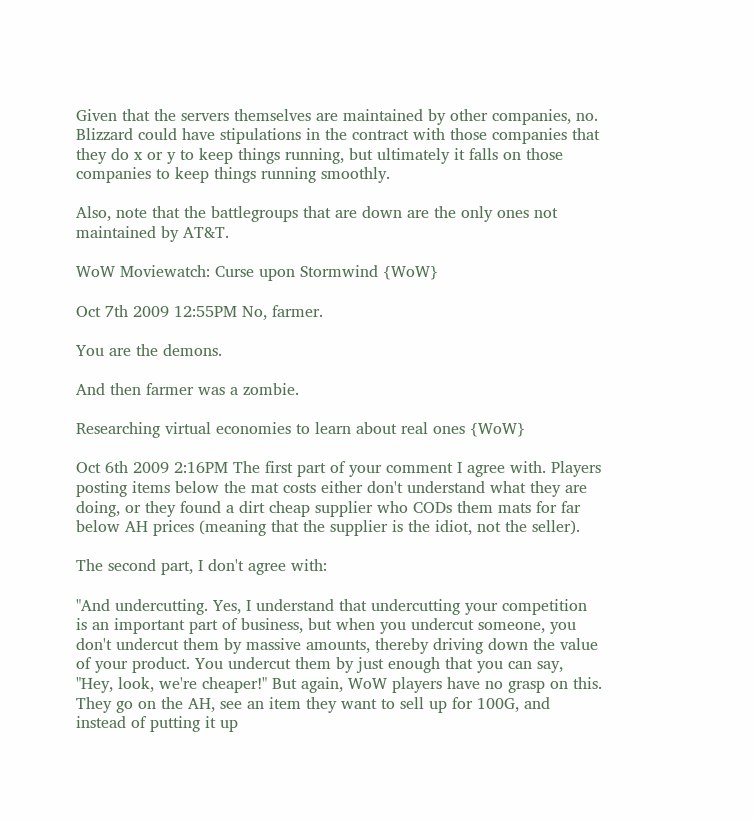Given that the servers themselves are maintained by other companies, no. Blizzard could have stipulations in the contract with those companies that they do x or y to keep things running, but ultimately it falls on those companies to keep things running smoothly.

Also, note that the battlegroups that are down are the only ones not maintained by AT&T.

WoW Moviewatch: Curse upon Stormwind {WoW}

Oct 7th 2009 12:55PM No, farmer.

You are the demons.

And then farmer was a zombie.

Researching virtual economies to learn about real ones {WoW}

Oct 6th 2009 2:16PM The first part of your comment I agree with. Players posting items below the mat costs either don't understand what they are doing, or they found a dirt cheap supplier who CODs them mats for far below AH prices (meaning that the supplier is the idiot, not the seller).

The second part, I don't agree with:

"And undercutting. Yes, I understand that undercutting your competition is an important part of business, but when you undercut someone, you don't undercut them by massive amounts, thereby driving down the value of your product. You undercut them by just enough that you can say, "Hey, look, we're cheaper!" But again, WoW players have no grasp on this. They go on the AH, see an item they want to sell up for 100G, and instead of putting it up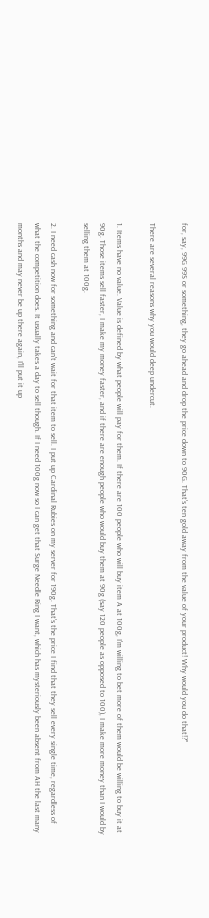for, say, 99G 99S or something, they go ahead and drop the price down to 90G. That's ten gold away from the value of your product! Why would you do that!?"

There are several reasons why you would deep undercut.

1. Items have no value. Value is defined by what people will pay for them. If there are 100 people who will buy item A at 100g, I'm willing to bet more of them would be willing to buy it at 90g. Those items sell faster, I make my money faster, and if there are enough people who would buy them at 90g (say 120 people as opposed to 100), I make more money than I would by selling them at 100g.

2. I need cash now for something and can't wait for that item to sell. I put up Cardinal Rubies on my server for 190g. That's the price I find that they sell every single time, regardless of what the competition does. It usually takes a day to sell though. If I need 100g now so I can get that Surge Needle Ring I want, which has mysteriously been absent from AH the last many months and may never be up there again, I'll put it up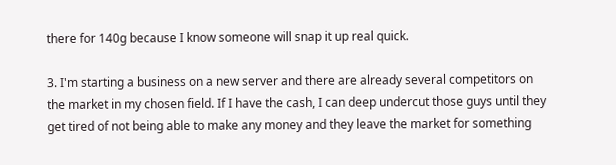there for 140g because I know someone will snap it up real quick.

3. I'm starting a business on a new server and there are already several competitors on the market in my chosen field. If I have the cash, I can deep undercut those guys until they get tired of not being able to make any money and they leave the market for something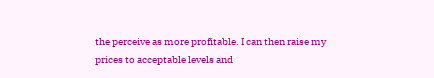the perceive as more profitable. I can then raise my prices to acceptable levels and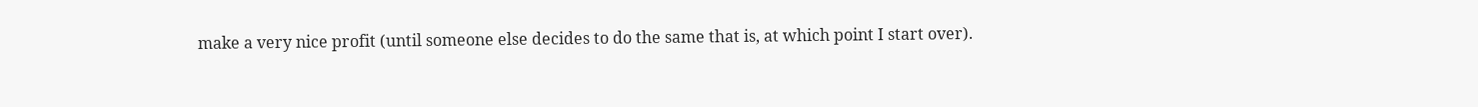make a very nice profit (until someone else decides to do the same that is, at which point I start over).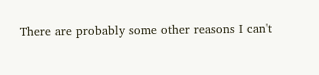There are probably some other reasons I can't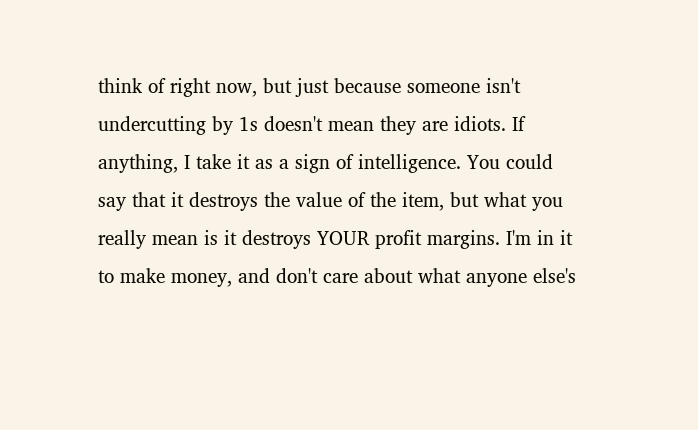think of right now, but just because someone isn't undercutting by 1s doesn't mean they are idiots. If anything, I take it as a sign of intelligence. You could say that it destroys the value of the item, but what you really mean is it destroys YOUR profit margins. I'm in it to make money, and don't care about what anyone else's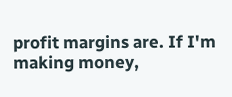profit margins are. If I'm making money,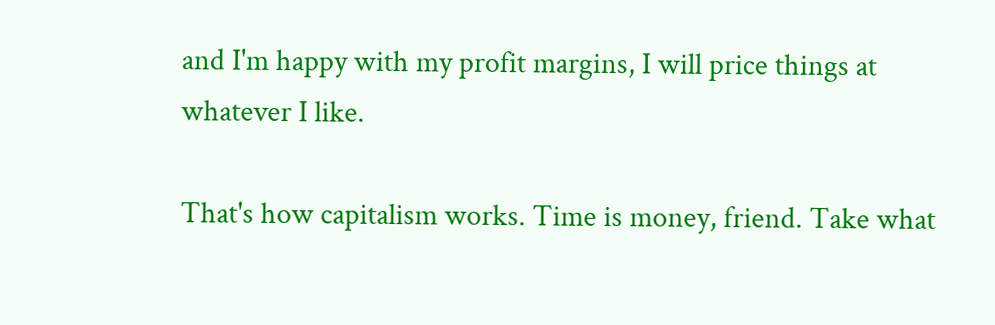and I'm happy with my profit margins, I will price things at whatever I like.

That's how capitalism works. Time is money, friend. Take what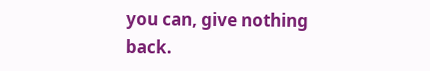you can, give nothing back.